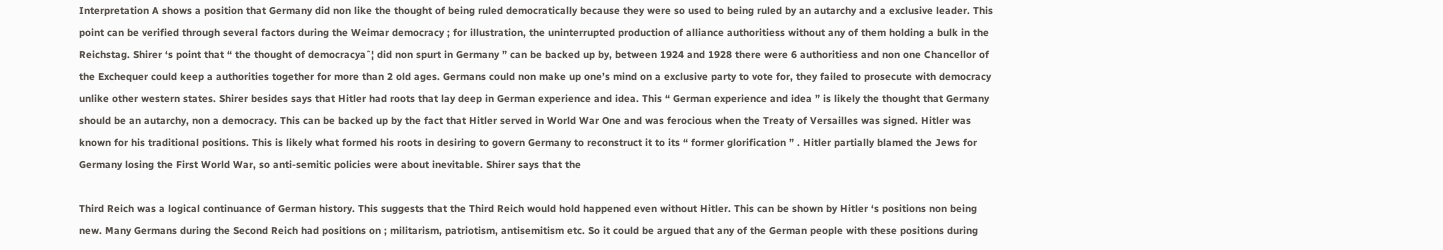Interpretation A shows a position that Germany did non like the thought of being ruled democratically because they were so used to being ruled by an autarchy and a exclusive leader. This point can be verified through several factors during the Weimar democracy ; for illustration, the uninterrupted production of alliance authoritiess without any of them holding a bulk in the Reichstag. Shirer ‘s point that “ the thought of democracyaˆ¦ did non spurt in Germany ” can be backed up by, between 1924 and 1928 there were 6 authoritiess and non one Chancellor of the Exchequer could keep a authorities together for more than 2 old ages. Germans could non make up one’s mind on a exclusive party to vote for, they failed to prosecute with democracy unlike other western states. Shirer besides says that Hitler had roots that lay deep in German experience and idea. This “ German experience and idea ” is likely the thought that Germany should be an autarchy, non a democracy. This can be backed up by the fact that Hitler served in World War One and was ferocious when the Treaty of Versailles was signed. Hitler was known for his traditional positions. This is likely what formed his roots in desiring to govern Germany to reconstruct it to its “ former glorification ” . Hitler partially blamed the Jews for Germany losing the First World War, so anti-semitic policies were about inevitable. Shirer says that the

Third Reich was a logical continuance of German history. This suggests that the Third Reich would hold happened even without Hitler. This can be shown by Hitler ‘s positions non being new. Many Germans during the Second Reich had positions on ; militarism, patriotism, antisemitism etc. So it could be argued that any of the German people with these positions during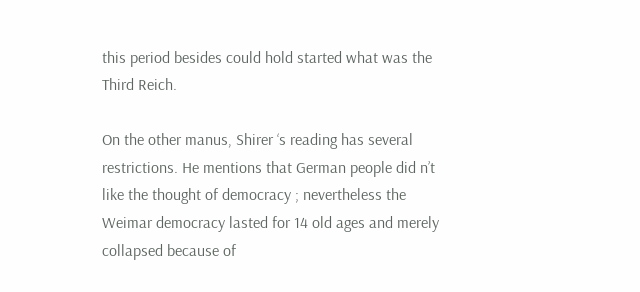this period besides could hold started what was the Third Reich.

On the other manus, Shirer ‘s reading has several restrictions. He mentions that German people did n’t like the thought of democracy ; nevertheless the Weimar democracy lasted for 14 old ages and merely collapsed because of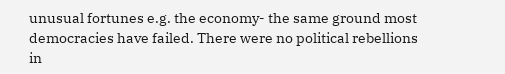unusual fortunes e.g. the economy- the same ground most democracies have failed. There were no political rebellions in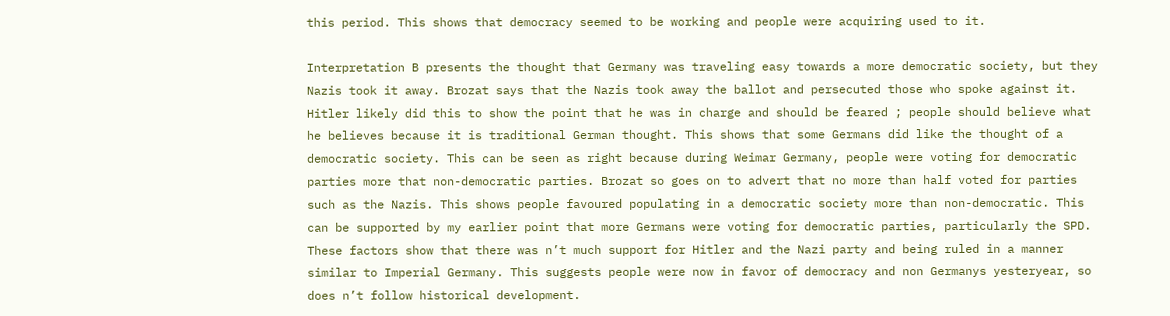this period. This shows that democracy seemed to be working and people were acquiring used to it.

Interpretation B presents the thought that Germany was traveling easy towards a more democratic society, but they Nazis took it away. Brozat says that the Nazis took away the ballot and persecuted those who spoke against it. Hitler likely did this to show the point that he was in charge and should be feared ; people should believe what he believes because it is traditional German thought. This shows that some Germans did like the thought of a democratic society. This can be seen as right because during Weimar Germany, people were voting for democratic parties more that non-democratic parties. Brozat so goes on to advert that no more than half voted for parties such as the Nazis. This shows people favoured populating in a democratic society more than non-democratic. This can be supported by my earlier point that more Germans were voting for democratic parties, particularly the SPD. These factors show that there was n’t much support for Hitler and the Nazi party and being ruled in a manner similar to Imperial Germany. This suggests people were now in favor of democracy and non Germanys yesteryear, so does n’t follow historical development.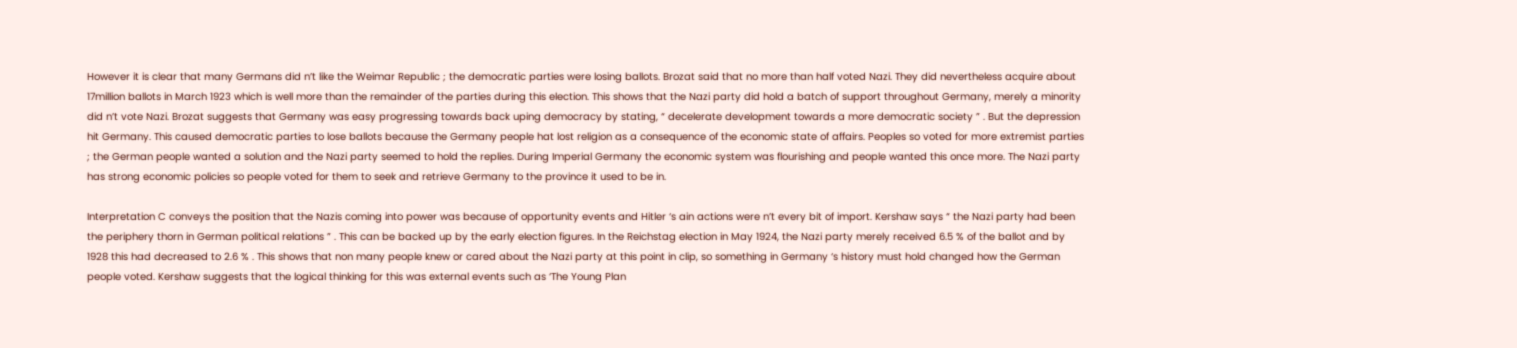However it is clear that many Germans did n’t like the Weimar Republic ; the democratic parties were losing ballots. Brozat said that no more than half voted Nazi. They did nevertheless acquire about 17million ballots in March 1923 which is well more than the remainder of the parties during this election. This shows that the Nazi party did hold a batch of support throughout Germany, merely a minority did n’t vote Nazi. Brozat suggests that Germany was easy progressing towards back uping democracy by stating, “ decelerate development towards a more democratic society ” . But the depression hit Germany. This caused democratic parties to lose ballots because the Germany people hat lost religion as a consequence of the economic state of affairs. Peoples so voted for more extremist parties ; the German people wanted a solution and the Nazi party seemed to hold the replies. During Imperial Germany the economic system was flourishing and people wanted this once more. The Nazi party has strong economic policies so people voted for them to seek and retrieve Germany to the province it used to be in.

Interpretation C conveys the position that the Nazis coming into power was because of opportunity events and Hitler ‘s ain actions were n’t every bit of import. Kershaw says “ the Nazi party had been the periphery thorn in German political relations ” . This can be backed up by the early election figures. In the Reichstag election in May 1924, the Nazi party merely received 6.5 % of the ballot and by 1928 this had decreased to 2.6 % . This shows that non many people knew or cared about the Nazi party at this point in clip, so something in Germany ‘s history must hold changed how the German people voted. Kershaw suggests that the logical thinking for this was external events such as ‘The Young Plan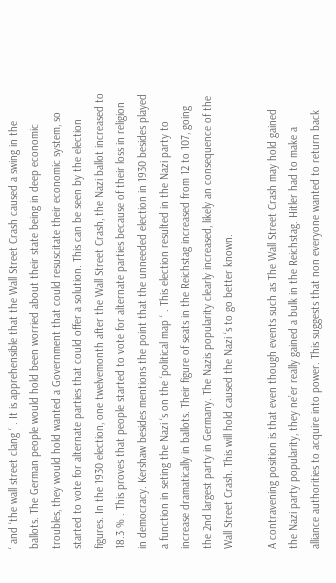‘ and ‘the wall street clang ‘ . It is apprehensible that the Wall Street Crash caused a swing in the ballots. The German people would hold been worried about their state being in deep economic troubles, they would hold wanted a Government that could resuscitate their economic system, so started to vote for alternate parties that could offer a solution. This can be seen by the election figures. In the 1930 election, one twelvemonth after the Wall Street Crash, the Nazi ballot increased to 18.3 % . This proves that people started to vote for alternate parties because of their loss in religion in democracy. Kershaw besides mentions the point that the unneeded election in 1930 besides played a function in seting the Nazi ‘s on the ‘political map ‘ . This election resulted in the Nazi party to increase dramatically in ballots. Their figure of seats in the Reichstag increased from 12 to 107, going the 2nd largest party in Germany. The Nazis popularity clearly increased, likely an consequence of the Wall Street Crash. This will hold caused the Nazi ‘s to go better known.

A contravening position is that even though events such as The Wall Street Crash may hold gained the Nazi party popularity, they ne’er really gained a bulk in the Reichstag. Hitler had to make a alliance authorities to acquire into power. This suggests that non everyone wanted to return back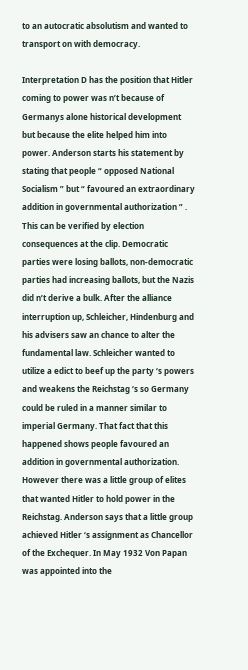to an autocratic absolutism and wanted to transport on with democracy.

Interpretation D has the position that Hitler coming to power was n’t because of Germanys alone historical development but because the elite helped him into power. Anderson starts his statement by stating that people “ opposed National Socialism ” but “ favoured an extraordinary addition in governmental authorization ” . This can be verified by election consequences at the clip. Democratic parties were losing ballots, non-democratic parties had increasing ballots, but the Nazis did n’t derive a bulk. After the alliance interruption up, Schleicher, Hindenburg and his advisers saw an chance to alter the fundamental law. Schleicher wanted to utilize a edict to beef up the party ‘s powers and weakens the Reichstag ‘s so Germany could be ruled in a manner similar to imperial Germany. That fact that this happened shows people favoured an addition in governmental authorization. However there was a little group of elites that wanted Hitler to hold power in the Reichstag. Anderson says that a little group achieved Hitler ‘s assignment as Chancellor of the Exchequer. In May 1932 Von Papan was appointed into the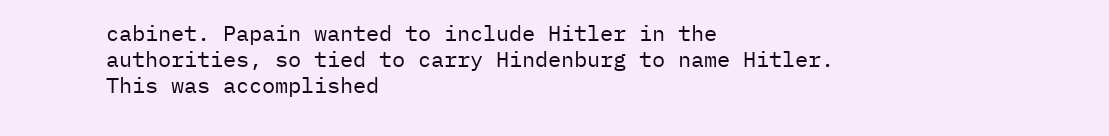cabinet. Papain wanted to include Hitler in the authorities, so tied to carry Hindenburg to name Hitler. This was accomplished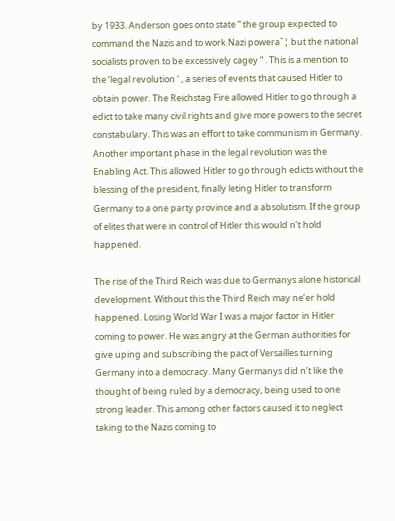by 1933. Anderson goes onto state “ the group expected to command the Nazis and to work Nazi poweraˆ¦ but the national socialists proven to be excessively cagey ” . This is a mention to the ‘legal revolution ‘ , a series of events that caused Hitler to obtain power. The Reichstag Fire allowed Hitler to go through a edict to take many civil rights and give more powers to the secret constabulary. This was an effort to take communism in Germany. Another important phase in the legal revolution was the Enabling Act. This allowed Hitler to go through edicts without the blessing of the president, finally leting Hitler to transform Germany to a one party province and a absolutism. If the group of elites that were in control of Hitler this would n’t hold happened.

The rise of the Third Reich was due to Germanys alone historical development. Without this the Third Reich may ne’er hold happened. Losing World War I was a major factor in Hitler coming to power. He was angry at the German authorities for give uping and subscribing the pact of Versailles turning Germany into a democracy. Many Germanys did n’t like the thought of being ruled by a democracy, being used to one strong leader. This among other factors caused it to neglect taking to the Nazis coming to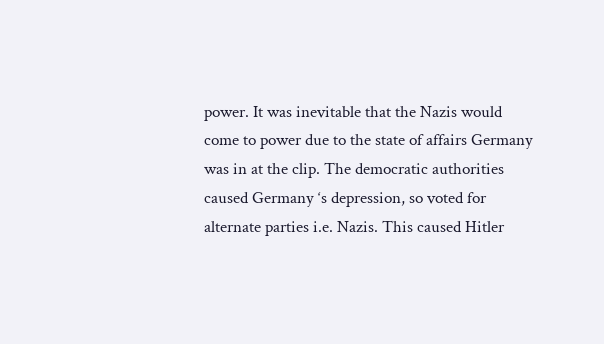power. It was inevitable that the Nazis would come to power due to the state of affairs Germany was in at the clip. The democratic authorities caused Germany ‘s depression, so voted for alternate parties i.e. Nazis. This caused Hitler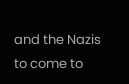and the Nazis to come to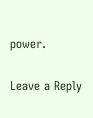power.

Leave a Reply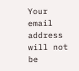Your email address will not be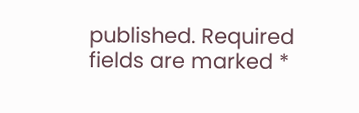published. Required fields are marked *